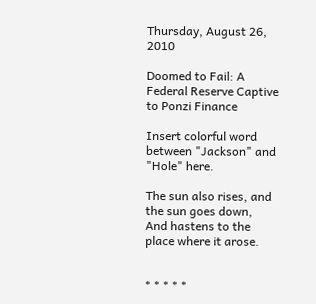Thursday, August 26, 2010

Doomed to Fail: A Federal Reserve Captive to Ponzi Finance

Insert colorful word between "Jackson" and "Hole" here.

The sun also rises, and the sun goes down,
And hastens to the place where it arose.


* * * * *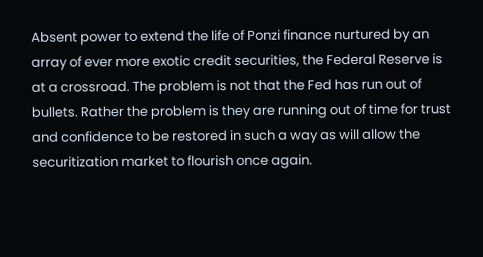Absent power to extend the life of Ponzi finance nurtured by an array of ever more exotic credit securities, the Federal Reserve is at a crossroad. The problem is not that the Fed has run out of bullets. Rather the problem is they are running out of time for trust and confidence to be restored in such a way as will allow the securitization market to flourish once again.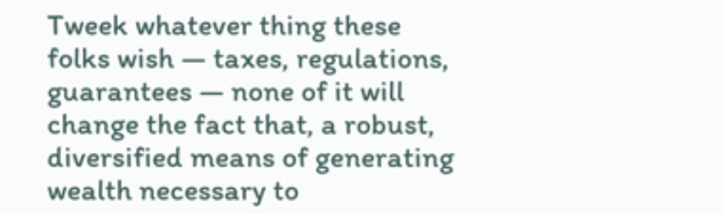Tweek whatever thing these folks wish — taxes, regulations, guarantees — none of it will change the fact that, a robust, diversified means of generating wealth necessary to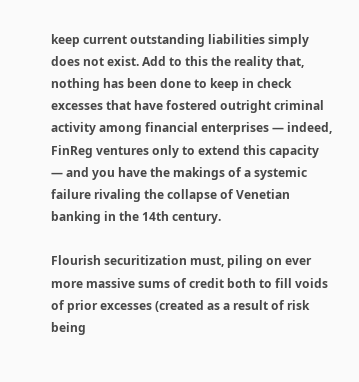keep current outstanding liabilities simply does not exist. Add to this the reality that, nothing has been done to keep in check excesses that have fostered outright criminal activity among financial enterprises — indeed, FinReg ventures only to extend this capacity — and you have the makings of a systemic failure rivaling the collapse of Venetian banking in the 14th century.

Flourish securitization must, piling on ever more massive sums of credit both to fill voids of prior excesses (created as a result of risk being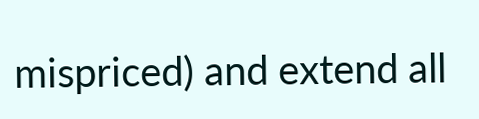mispriced) and extend all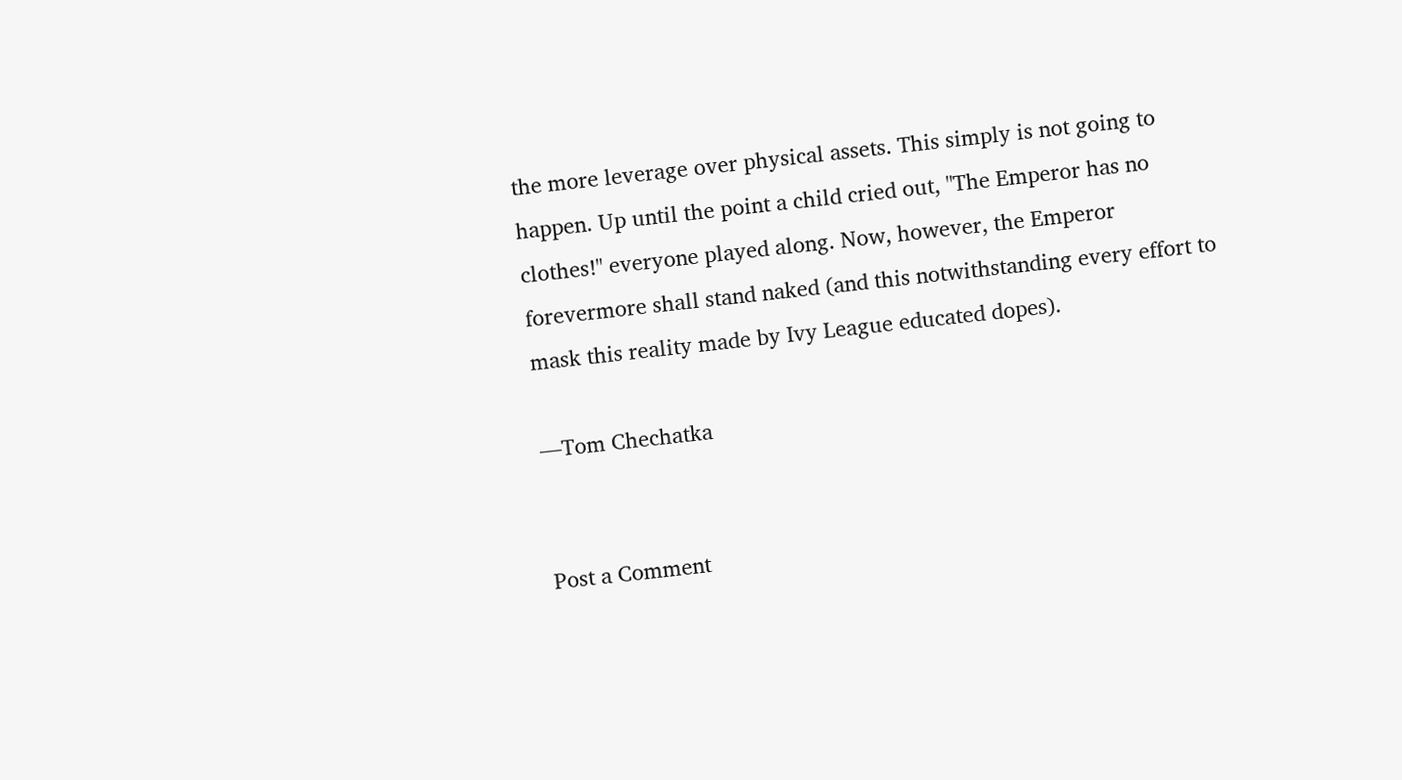the more leverage over physical assets. This simply is not going to happen. Up until the point a child cried out, "The Emperor has no clothes!" everyone played along. Now, however, the Emperor forevermore shall stand naked (and this notwithstanding every effort to mask this reality made by Ivy League educated dopes).

—Tom Chechatka


Post a Comment